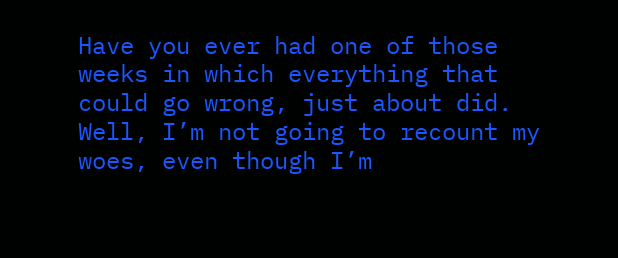Have you ever had one of those weeks in which everything that could go wrong, just about did. Well, I’m not going to recount my woes, even though I’m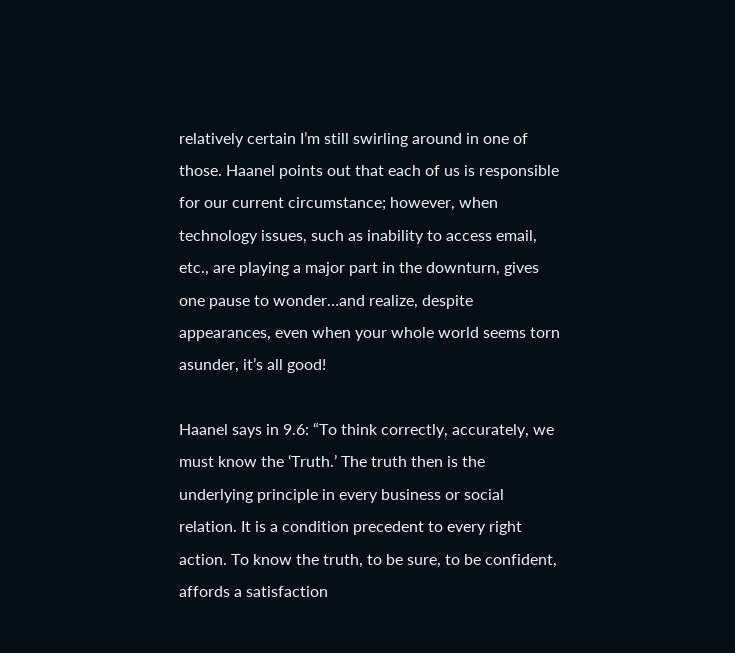relatively certain I’m still swirling around in one of those. Haanel points out that each of us is responsible for our current circumstance; however, when technology issues, such as inability to access email, etc., are playing a major part in the downturn, gives one pause to wonder…and realize, despite appearances, even when your whole world seems torn asunder, it’s all good!

Haanel says in 9.6: “To think correctly, accurately, we must know the ‘Truth.’ The truth then is the underlying principle in every business or social relation. It is a condition precedent to every right action. To know the truth, to be sure, to be confident, affords a satisfaction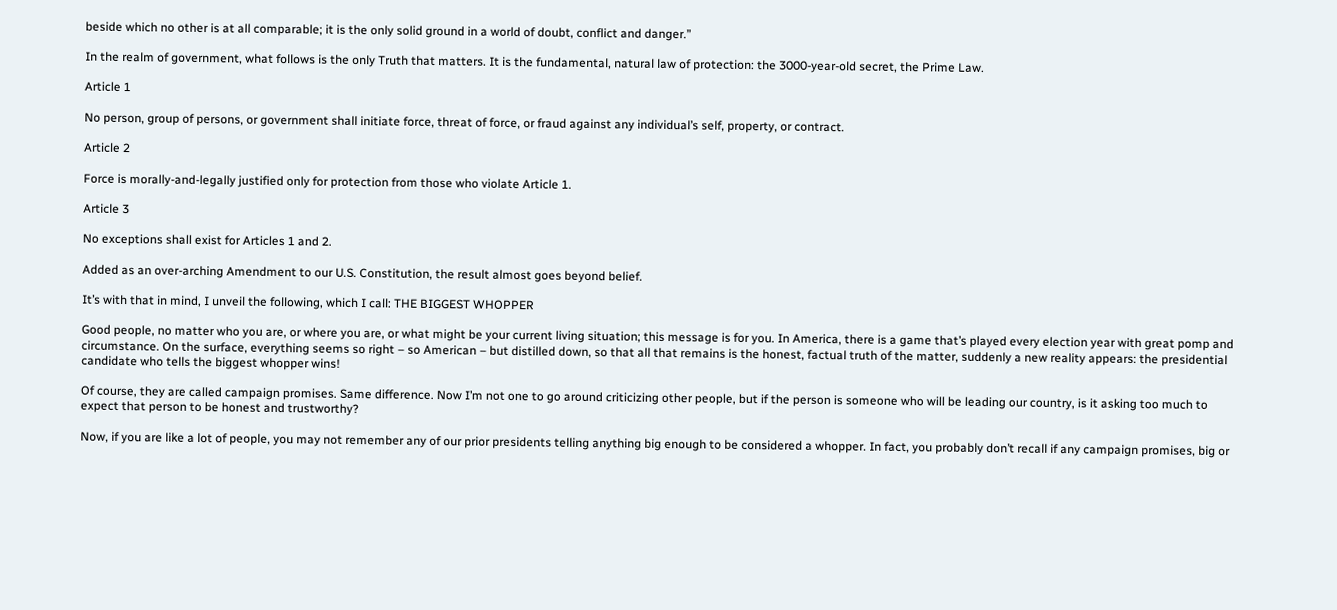beside which no other is at all comparable; it is the only solid ground in a world of doubt, conflict and danger.”

In the realm of government, what follows is the only Truth that matters. It is the fundamental, natural law of protection: the 3000-year-old secret, the Prime Law.

Article 1

No person, group of persons, or government shall initiate force, threat of force, or fraud against any individual’s self, property, or contract.

Article 2

Force is morally-and-legally justified only for protection from those who violate Article 1.

Article 3

No exceptions shall exist for Articles 1 and 2.

Added as an over-arching Amendment to our U.S. Constitution, the result almost goes beyond belief.

It’s with that in mind, I unveil the following, which I call: THE BIGGEST WHOPPER

Good people, no matter who you are, or where you are, or what might be your current living situation; this message is for you. In America, there is a game that’s played every election year with great pomp and circumstance. On the surface, everything seems so right – so American – but distilled down, so that all that remains is the honest, factual truth of the matter, suddenly a new reality appears: the presidential candidate who tells the biggest whopper wins!

Of course, they are called campaign promises. Same difference. Now I’m not one to go around criticizing other people, but if the person is someone who will be leading our country, is it asking too much to expect that person to be honest and trustworthy?

Now, if you are like a lot of people, you may not remember any of our prior presidents telling anything big enough to be considered a whopper. In fact, you probably don’t recall if any campaign promises, big or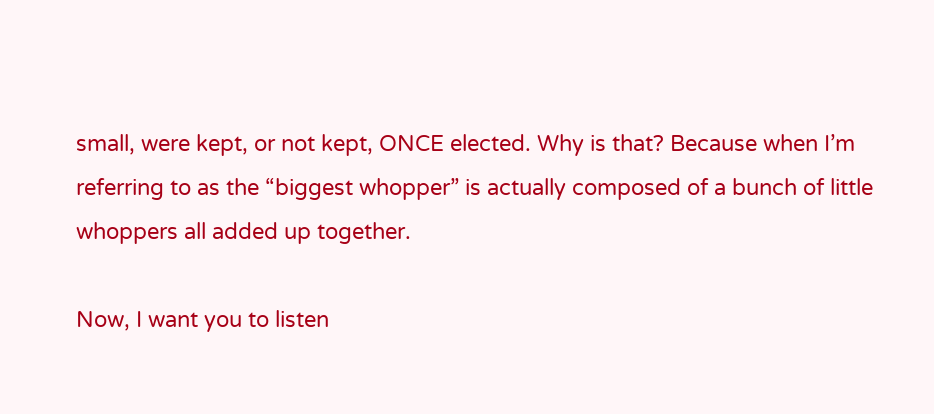small, were kept, or not kept, ONCE elected. Why is that? Because when I’m referring to as the “biggest whopper” is actually composed of a bunch of little whoppers all added up together.

Now, I want you to listen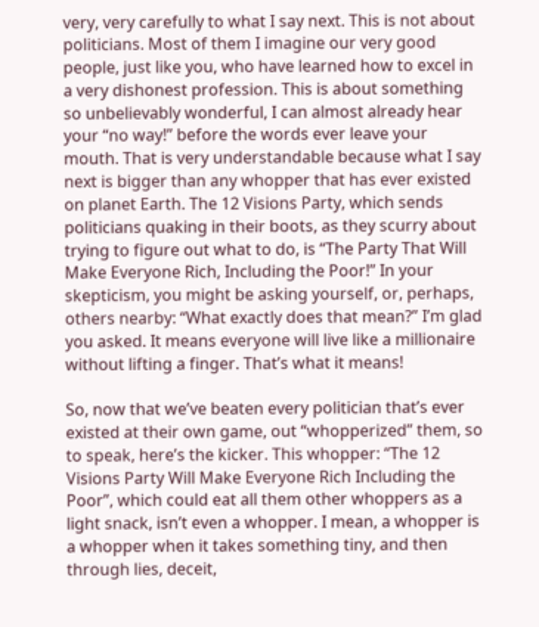very, very carefully to what I say next. This is not about politicians. Most of them I imagine our very good people, just like you, who have learned how to excel in a very dishonest profession. This is about something so unbelievably wonderful, I can almost already hear your “no way!” before the words ever leave your mouth. That is very understandable because what I say next is bigger than any whopper that has ever existed on planet Earth. The 12 Visions Party, which sends politicians quaking in their boots, as they scurry about trying to figure out what to do, is “The Party That Will Make Everyone Rich, Including the Poor!” In your skepticism, you might be asking yourself, or, perhaps, others nearby: “What exactly does that mean?” I’m glad you asked. It means everyone will live like a millionaire without lifting a finger. That’s what it means!

So, now that we’ve beaten every politician that’s ever existed at their own game, out “whopperized” them, so to speak, here’s the kicker. This whopper: “The 12 Visions Party Will Make Everyone Rich Including the Poor”, which could eat all them other whoppers as a light snack, isn’t even a whopper. I mean, a whopper is a whopper when it takes something tiny, and then through lies, deceit,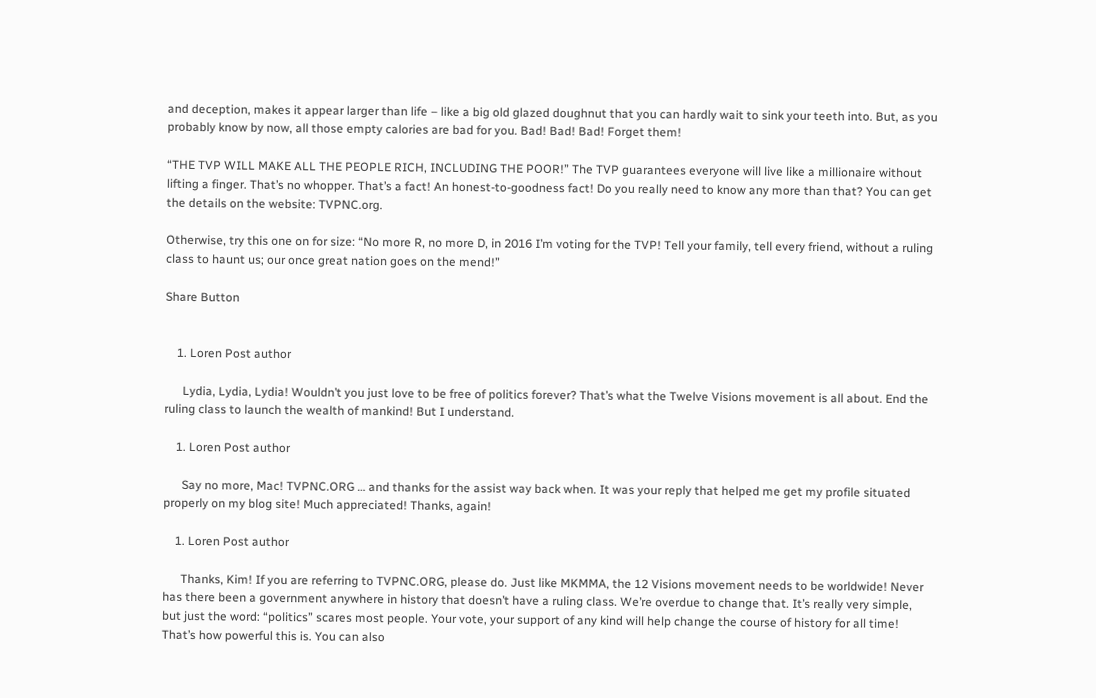and deception, makes it appear larger than life – like a big old glazed doughnut that you can hardly wait to sink your teeth into. But, as you probably know by now, all those empty calories are bad for you. Bad! Bad! Bad! Forget them!

“THE TVP WILL MAKE ALL THE PEOPLE RICH, INCLUDING THE POOR!” The TVP guarantees everyone will live like a millionaire without lifting a finger. That’s no whopper. That’s a fact! An honest-to-goodness fact! Do you really need to know any more than that? You can get the details on the website: TVPNC.org.

Otherwise, try this one on for size: “No more R, no more D, in 2016 I’m voting for the TVP! Tell your family, tell every friend, without a ruling class to haunt us; our once great nation goes on the mend!”

Share Button


    1. Loren Post author

      Lydia, Lydia, Lydia! Wouldn’t you just love to be free of politics forever? That’s what the Twelve Visions movement is all about. End the ruling class to launch the wealth of mankind! But I understand.

    1. Loren Post author

      Say no more, Mac! TVPNC.ORG … and thanks for the assist way back when. It was your reply that helped me get my profile situated properly on my blog site! Much appreciated! Thanks, again!

    1. Loren Post author

      Thanks, Kim! If you are referring to TVPNC.ORG, please do. Just like MKMMA, the 12 Visions movement needs to be worldwide! Never has there been a government anywhere in history that doesn’t have a ruling class. We’re overdue to change that. It’s really very simple, but just the word: “politics” scares most people. Your vote, your support of any kind will help change the course of history for all time! That’s how powerful this is. You can also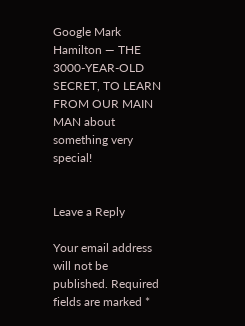Google Mark Hamilton — THE 3000-YEAR-OLD SECRET, TO LEARN FROM OUR MAIN MAN about something very special!


Leave a Reply

Your email address will not be published. Required fields are marked *